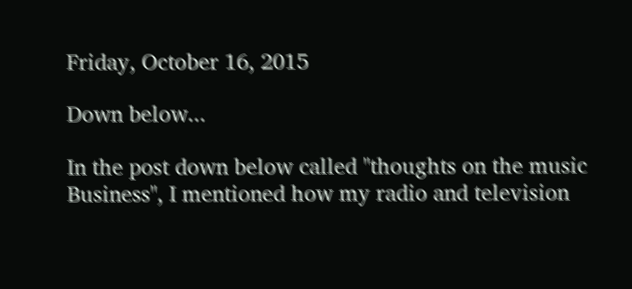Friday, October 16, 2015

Down below...

In the post down below called "thoughts on the music Business", I mentioned how my radio and television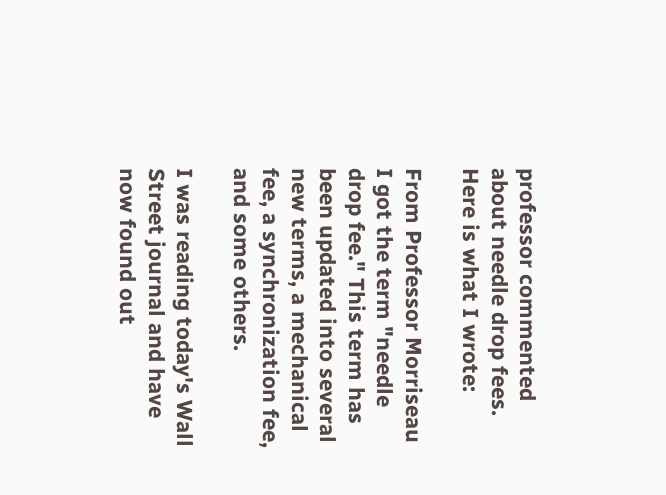professor commented about needle drop fees. Here is what I wrote:

From Professor Morriseau I got the term "needle drop fee." This term has been updated into several new terms, a mechanical fee, a synchronization fee, and some others.

I was reading today's Wall Street journal and have now found out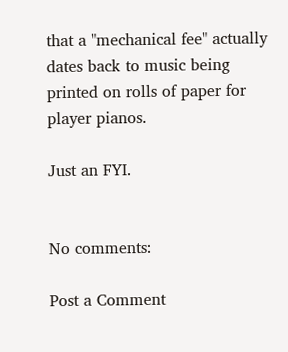that a "mechanical fee" actually dates back to music being printed on rolls of paper for player pianos.

Just an FYI.


No comments:

Post a Comment